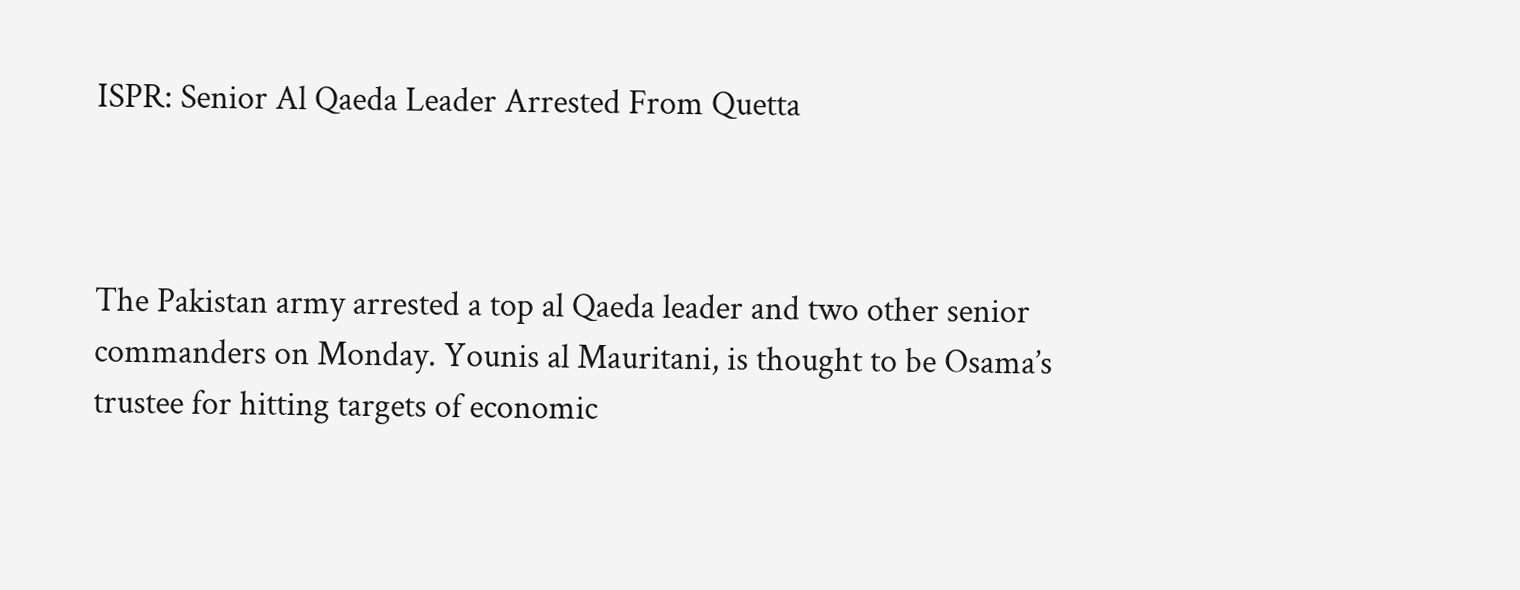ISPR: Senior Al Qaeda Leader Arrested From Quetta



The Pakistan army arrested a top al Qaeda leader and two other senior commanders on Monday. Younis al Mauritani, is thought to be Osama’s trustee for hitting targets of economic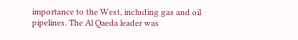importance to the West, including gas and oil pipelines. The Al Qaeda leader was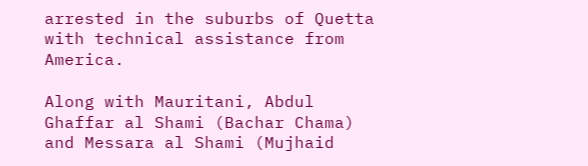arrested in the suburbs of Quetta with technical assistance from America.

Along with Mauritani, Abdul Ghaffar al Shami (Bachar Chama) and Messara al Shami (Mujhaid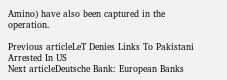Amino) have also been captured in the operation.

Previous articleLeT Denies Links To Pakistani Arrested In US
Next articleDeutsche Bank: European Banks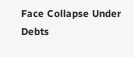Face Collapse Under Debts